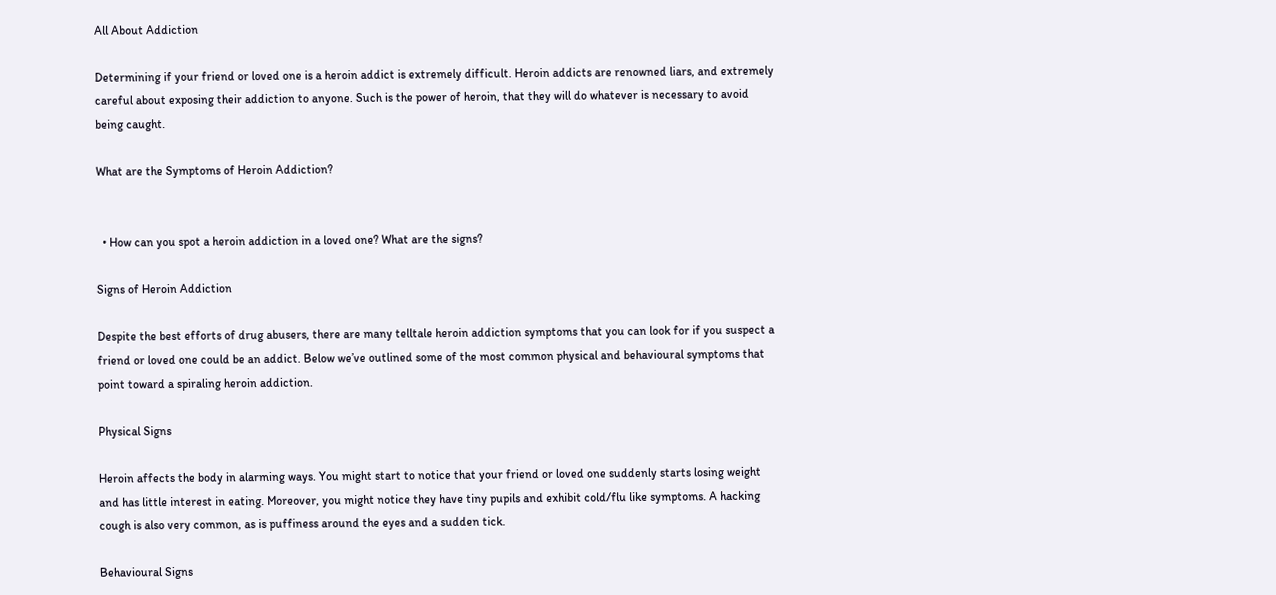All About Addiction

Determining if your friend or loved one is a heroin addict is extremely difficult. Heroin addicts are renowned liars, and extremely careful about exposing their addiction to anyone. Such is the power of heroin, that they will do whatever is necessary to avoid being caught.

What are the Symptoms of Heroin Addiction?


  • How can you spot a heroin addiction in a loved one? What are the signs?

Signs of Heroin Addiction

Despite the best efforts of drug abusers, there are many telltale heroin addiction symptoms that you can look for if you suspect a friend or loved one could be an addict. Below we’ve outlined some of the most common physical and behavioural symptoms that point toward a spiraling heroin addiction.

Physical Signs

Heroin affects the body in alarming ways. You might start to notice that your friend or loved one suddenly starts losing weight and has little interest in eating. Moreover, you might notice they have tiny pupils and exhibit cold/flu like symptoms. A hacking cough is also very common, as is puffiness around the eyes and a sudden tick.

Behavioural Signs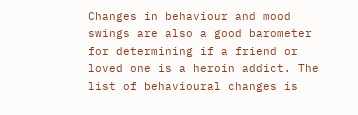Changes in behaviour and mood swings are also a good barometer for determining if a friend or loved one is a heroin addict. The list of behavioural changes is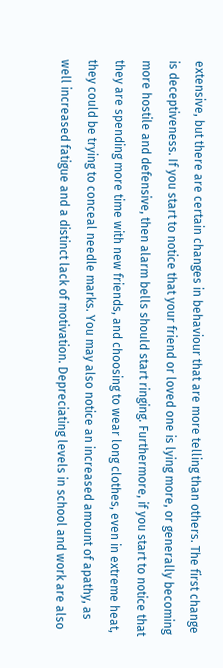extensive, but there are certain changes in behaviour that are more telling than others. The first change is deceptiveness. If you start to notice that your friend or loved one is lying more, or generally becoming more hostile and defensive, then alarm bells should start ringing. Furthermore, if you start to notice that they are spending more time with new friends, and choosing to wear long clothes, even in extreme heat, they could be trying to conceal needle marks. You may also notice an increased amount of apathy, as well increased fatigue and a distinct lack of motivation. Depreciating levels in school and work are also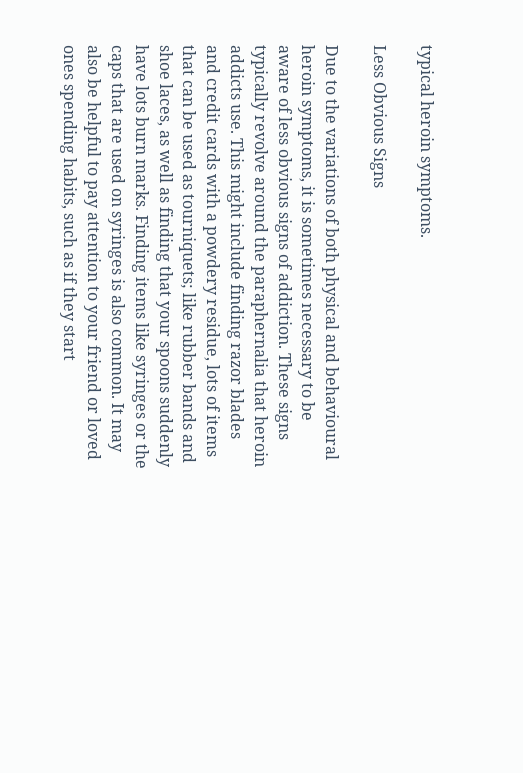typical heroin symptoms.

Less Obvious Signs

Due to the variations of both physical and behavioural heroin symptoms, it is sometimes necessary to be aware of less obvious signs of addiction. These signs typically revolve around the paraphernalia that heroin addicts use. This might include finding razor blades and credit cards with a powdery residue, lots of items that can be used as tourniquets; like rubber bands and shoe laces, as well as finding that your spoons suddenly have lots burn marks. Finding items like syringes or the caps that are used on syringes is also common. It may also be helpful to pay attention to your friend or loved ones spending habits, such as if they start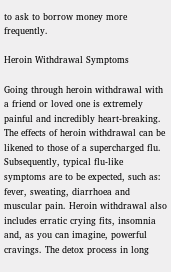to ask to borrow money more frequently.

Heroin Withdrawal Symptoms

Going through heroin withdrawal with a friend or loved one is extremely painful and incredibly heart-breaking. The effects of heroin withdrawal can be likened to those of a supercharged flu. Subsequently, typical flu-like symptoms are to be expected, such as: fever, sweating, diarrhoea and muscular pain. Heroin withdrawal also includes erratic crying fits, insomnia and, as you can imagine, powerful cravings. The detox process in long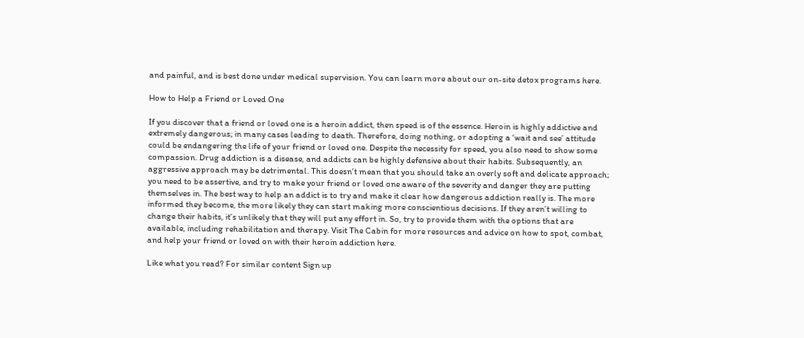and painful, and is best done under medical supervision. You can learn more about our on-site detox programs here.

How to Help a Friend or Loved One

If you discover that a friend or loved one is a heroin addict, then speed is of the essence. Heroin is highly addictive and extremely dangerous; in many cases leading to death. Therefore, doing nothing, or adopting a ‘wait and see’ attitude could be endangering the life of your friend or loved one. Despite the necessity for speed, you also need to show some compassion. Drug addiction is a disease, and addicts can be highly defensive about their habits. Subsequently, an aggressive approach may be detrimental. This doesn’t mean that you should take an overly soft and delicate approach; you need to be assertive, and try to make your friend or loved one aware of the severity and danger they are putting themselves in. The best way to help an addict is to try and make it clear how dangerous addiction really is. The more informed they become, the more likely they can start making more conscientious decisions. If they aren’t willing to change their habits, it’s unlikely that they will put any effort in. So, try to provide them with the options that are available, including rehabilitation and therapy. Visit The Cabin for more resources and advice on how to spot, combat, and help your friend or loved on with their heroin addiction here.

Like what you read? For similar content Sign up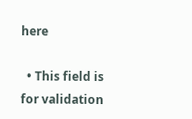here

  • This field is for validation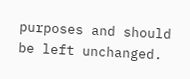purposes and should be left unchanged.